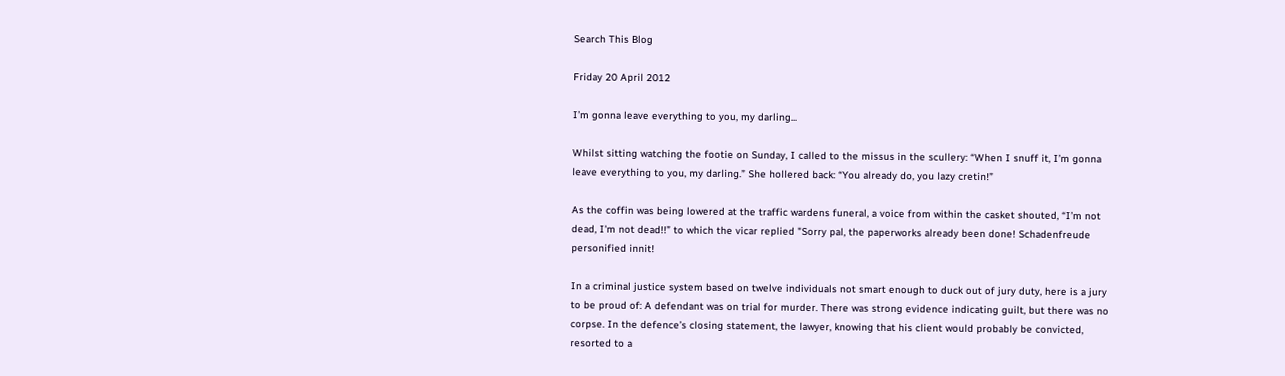Search This Blog

Friday 20 April 2012

I’m gonna leave everything to you, my darling...

Whilst sitting watching the footie on Sunday, I called to the missus in the scullery: “When I snuff it, I’m gonna leave everything to you, my darling.” She hollered back: “You already do, you lazy cretin!”

As the coffin was being lowered at the traffic wardens funeral, a voice from within the casket shouted, “I’m not dead, I'm not dead!!” to which the vicar replied "Sorry pal, the paperworks already been done! Schadenfreude personified innit!

In a criminal justice system based on twelve individuals not smart enough to duck out of jury duty, here is a jury to be proud of: A defendant was on trial for murder. There was strong evidence indicating guilt, but there was no corpse. In the defence’s closing statement, the lawyer, knowing that his client would probably be convicted, resorted to a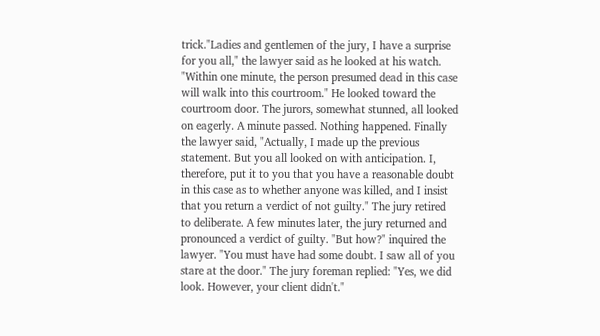trick."Ladies and gentlemen of the jury, I have a surprise for you all," the lawyer said as he looked at his watch. "Within one minute, the person presumed dead in this case will walk into this courtroom." He looked toward the courtroom door. The jurors, somewhat stunned, all looked on eagerly. A minute passed. Nothing happened. Finally the lawyer said, "Actually, I made up the previous statement. But you all looked on with anticipation. I, therefore, put it to you that you have a reasonable doubt in this case as to whether anyone was killed, and I insist that you return a verdict of not guilty." The jury retired to deliberate. A few minutes later, the jury returned and pronounced a verdict of guilty. "But how?" inquired the lawyer. "You must have had some doubt. I saw all of you stare at the door." The jury foreman replied: "Yes, we did look. However, your client didn't."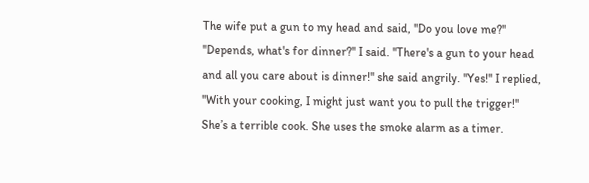The wife put a gun to my head and said, ''Do you love me?'' ''Depends, what's for dinner?'' I said. ''There's a gun to your head and all you care about is dinner!'' she said angrily. ''Yes!'' I replied, ''With your cooking, I might just want you to pull the trigger!'' She’s a terrible cook. She uses the smoke alarm as a timer.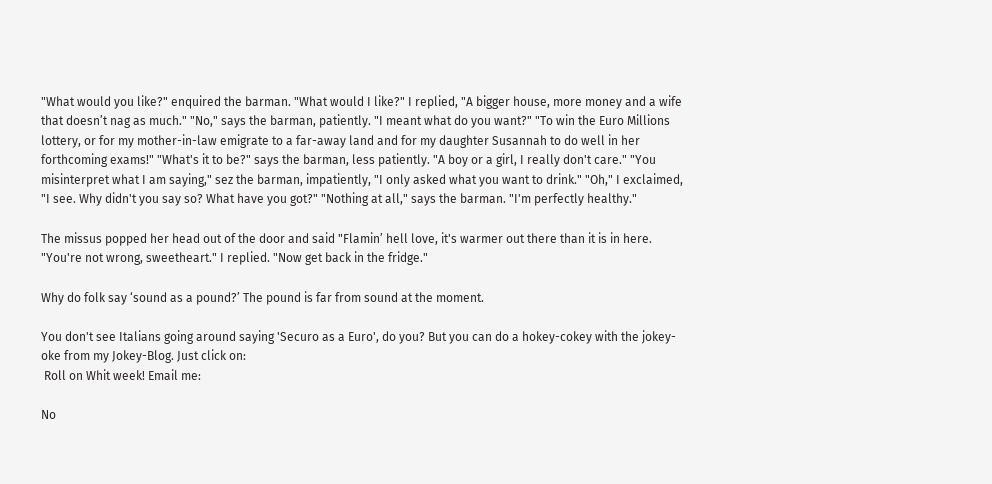"What would you like?" enquired the barman. "What would I like?" I replied, "A bigger house, more money and a wife that doesn’t nag as much." "No," says the barman, patiently. "I meant what do you want?" "To win the Euro Millions lottery, or for my mother-in-law emigrate to a far-away land and for my daughter Susannah to do well in her forthcoming exams!" "What's it to be?" says the barman, less patiently. "A boy or a girl, I really don't care." "You misinterpret what I am saying," sez the barman, impatiently, "I only asked what you want to drink." "Oh," I exclaimed, "I see. Why didn't you say so? What have you got?" "Nothing at all," says the barman. "I'm perfectly healthy."

The missus popped her head out of the door and said "Flamin’ hell love, it's warmer out there than it is in here. "You're not wrong, sweetheart." I replied. "Now get back in the fridge."

Why do folk say ‘sound as a pound?’ The pound is far from sound at the moment.

You don't see Italians going around saying 'Securo as a Euro', do you? But you can do a hokey-cokey with the jokey-oke from my Jokey-Blog. Just click on:
 Roll on Whit week! Email me:

No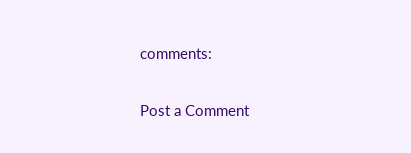comments:

Post a Comment